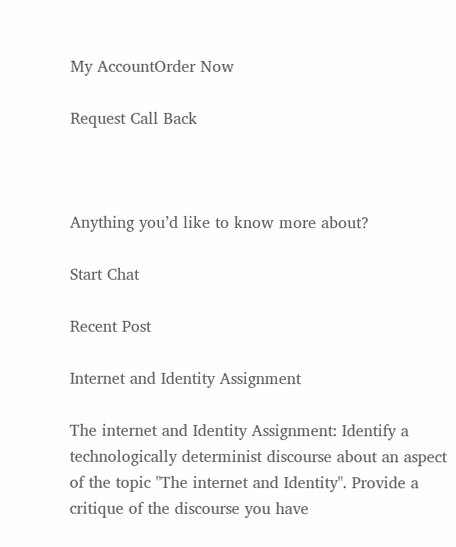My AccountOrder Now

Request Call Back



Anything you’d like to know more about?

Start Chat

Recent Post

Internet and Identity Assignment

The internet and Identity Assignment: Identify a technologically determinist discourse about an aspect of the topic "The internet and Identity". Provide a critique of the discourse you have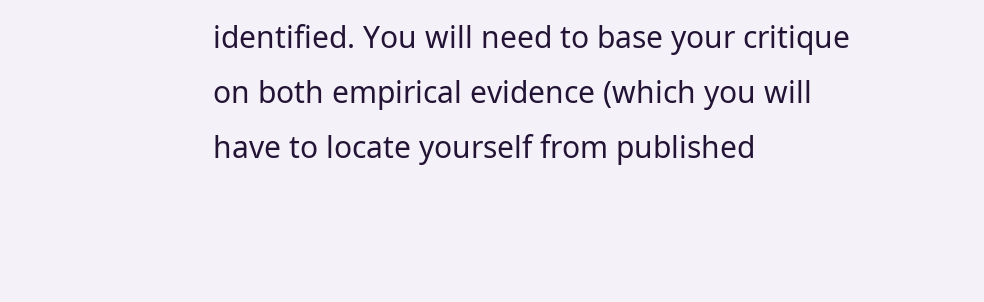identified. You will need to base your critique on both empirical evidence (which you will have to locate yourself from published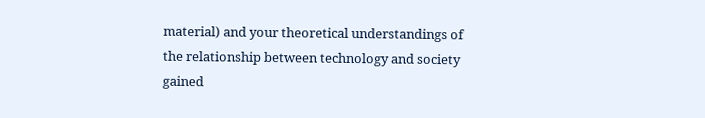material) and your theoretical understandings of the relationship between technology and society gained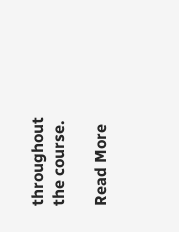throughout the course.

Read More